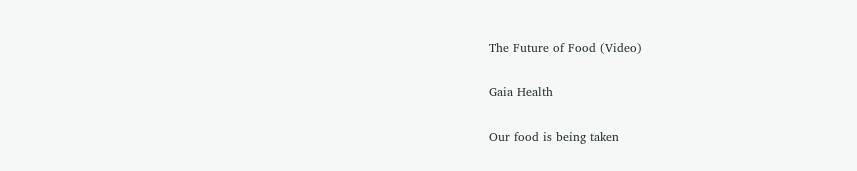The Future of Food (Video)

Gaia Health

Our food is being taken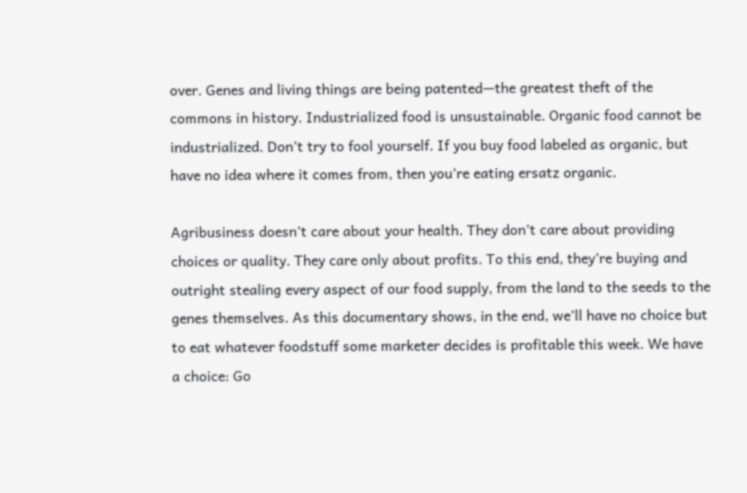over. Genes and living things are being patented—the greatest theft of the commons in history. Industrialized food is unsustainable. Organic food cannot be industrialized. Don’t try to fool yourself. If you buy food labeled as organic, but have no idea where it comes from, then you’re eating ersatz organic.

Agribusiness doesn’t care about your health. They don’t care about providing choices or quality. They care only about profits. To this end, they’re buying and outright stealing every aspect of our food supply, from the land to the seeds to the genes themselves. As this documentary shows, in the end, we’ll have no choice but to eat whatever foodstuff some marketer decides is profitable this week. We have a choice: Go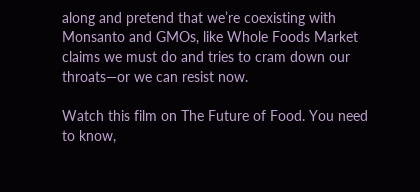along and pretend that we’re coexisting with Monsanto and GMOs, like Whole Foods Market claims we must do and tries to cram down our throats—or we can resist now.

Watch this film on The Future of Food. You need to know,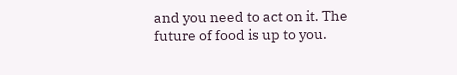and you need to act on it. The future of food is up to you.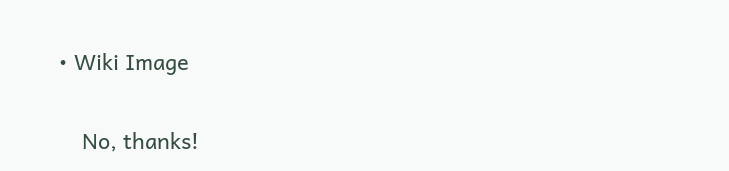• Wiki Image

    No, thanks!